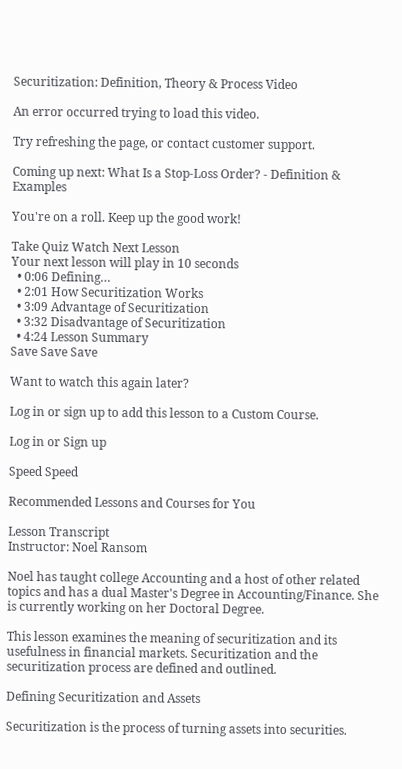Securitization: Definition, Theory & Process Video

An error occurred trying to load this video.

Try refreshing the page, or contact customer support.

Coming up next: What Is a Stop-Loss Order? - Definition & Examples

You're on a roll. Keep up the good work!

Take Quiz Watch Next Lesson
Your next lesson will play in 10 seconds
  • 0:06 Defining…
  • 2:01 How Securitization Works
  • 3:09 Advantage of Securitization
  • 3:32 Disadvantage of Securitization
  • 4:24 Lesson Summary
Save Save Save

Want to watch this again later?

Log in or sign up to add this lesson to a Custom Course.

Log in or Sign up

Speed Speed

Recommended Lessons and Courses for You

Lesson Transcript
Instructor: Noel Ransom

Noel has taught college Accounting and a host of other related topics and has a dual Master's Degree in Accounting/Finance. She is currently working on her Doctoral Degree.

This lesson examines the meaning of securitization and its usefulness in financial markets. Securitization and the securitization process are defined and outlined.

Defining Securitization and Assets

Securitization is the process of turning assets into securities.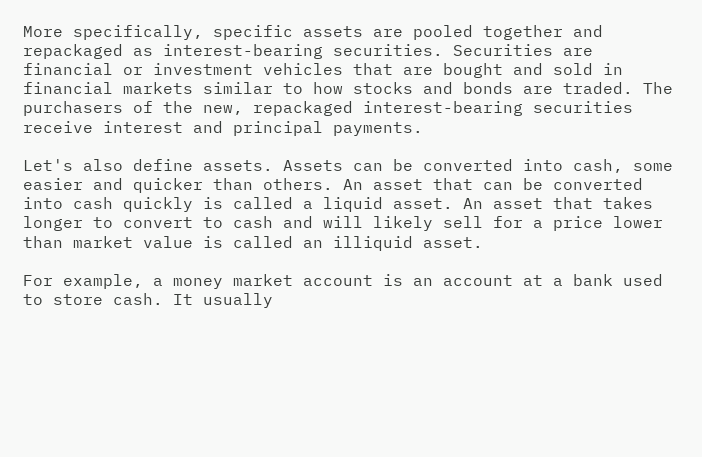More specifically, specific assets are pooled together and repackaged as interest-bearing securities. Securities are financial or investment vehicles that are bought and sold in financial markets similar to how stocks and bonds are traded. The purchasers of the new, repackaged interest-bearing securities receive interest and principal payments.

Let's also define assets. Assets can be converted into cash, some easier and quicker than others. An asset that can be converted into cash quickly is called a liquid asset. An asset that takes longer to convert to cash and will likely sell for a price lower than market value is called an illiquid asset.

For example, a money market account is an account at a bank used to store cash. It usually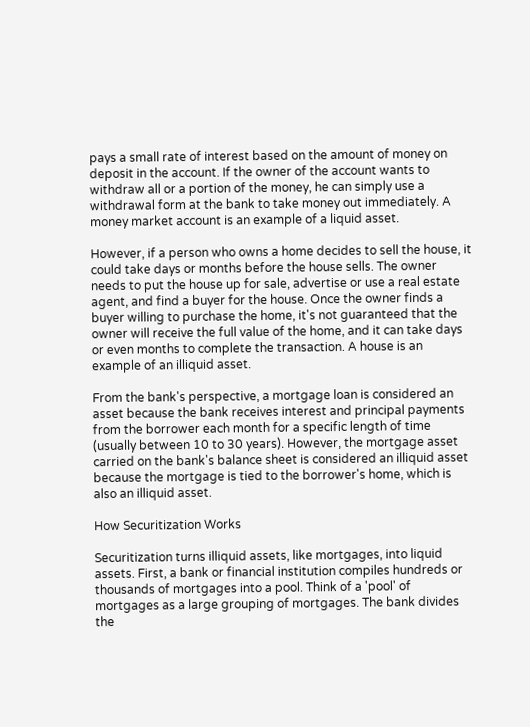pays a small rate of interest based on the amount of money on deposit in the account. If the owner of the account wants to withdraw all or a portion of the money, he can simply use a withdrawal form at the bank to take money out immediately. A money market account is an example of a liquid asset.

However, if a person who owns a home decides to sell the house, it could take days or months before the house sells. The owner needs to put the house up for sale, advertise or use a real estate agent, and find a buyer for the house. Once the owner finds a buyer willing to purchase the home, it's not guaranteed that the owner will receive the full value of the home, and it can take days or even months to complete the transaction. A house is an example of an illiquid asset.

From the bank's perspective, a mortgage loan is considered an asset because the bank receives interest and principal payments from the borrower each month for a specific length of time (usually between 10 to 30 years). However, the mortgage asset carried on the bank's balance sheet is considered an illiquid asset because the mortgage is tied to the borrower's home, which is also an illiquid asset.

How Securitization Works

Securitization turns illiquid assets, like mortgages, into liquid assets. First, a bank or financial institution compiles hundreds or thousands of mortgages into a pool. Think of a 'pool' of mortgages as a large grouping of mortgages. The bank divides the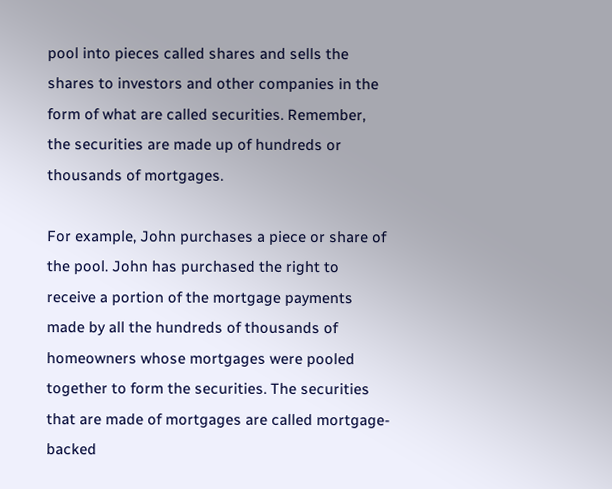pool into pieces called shares and sells the shares to investors and other companies in the form of what are called securities. Remember, the securities are made up of hundreds or thousands of mortgages.

For example, John purchases a piece or share of the pool. John has purchased the right to receive a portion of the mortgage payments made by all the hundreds of thousands of homeowners whose mortgages were pooled together to form the securities. The securities that are made of mortgages are called mortgage-backed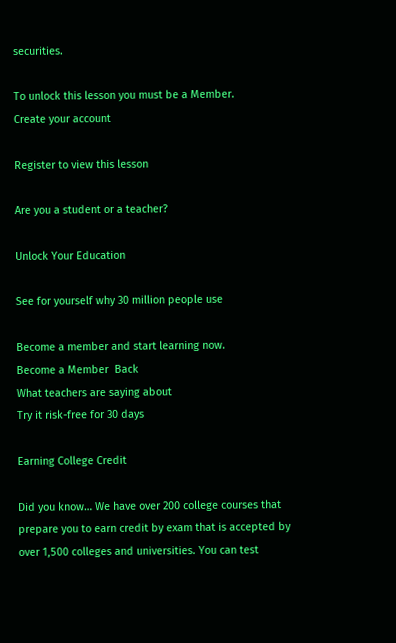securities.

To unlock this lesson you must be a Member.
Create your account

Register to view this lesson

Are you a student or a teacher?

Unlock Your Education

See for yourself why 30 million people use

Become a member and start learning now.
Become a Member  Back
What teachers are saying about
Try it risk-free for 30 days

Earning College Credit

Did you know… We have over 200 college courses that prepare you to earn credit by exam that is accepted by over 1,500 colleges and universities. You can test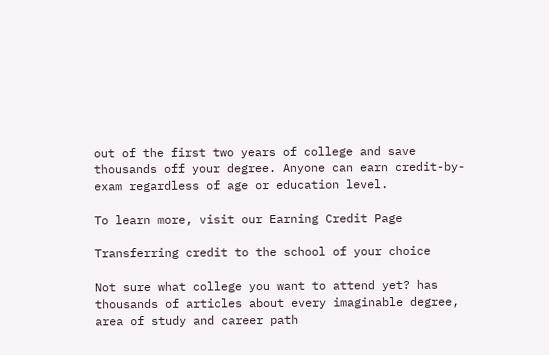out of the first two years of college and save thousands off your degree. Anyone can earn credit-by-exam regardless of age or education level.

To learn more, visit our Earning Credit Page

Transferring credit to the school of your choice

Not sure what college you want to attend yet? has thousands of articles about every imaginable degree, area of study and career path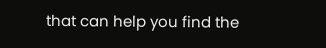that can help you find the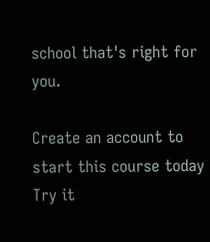school that's right for you.

Create an account to start this course today
Try it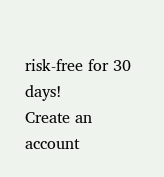risk-free for 30 days!
Create an account